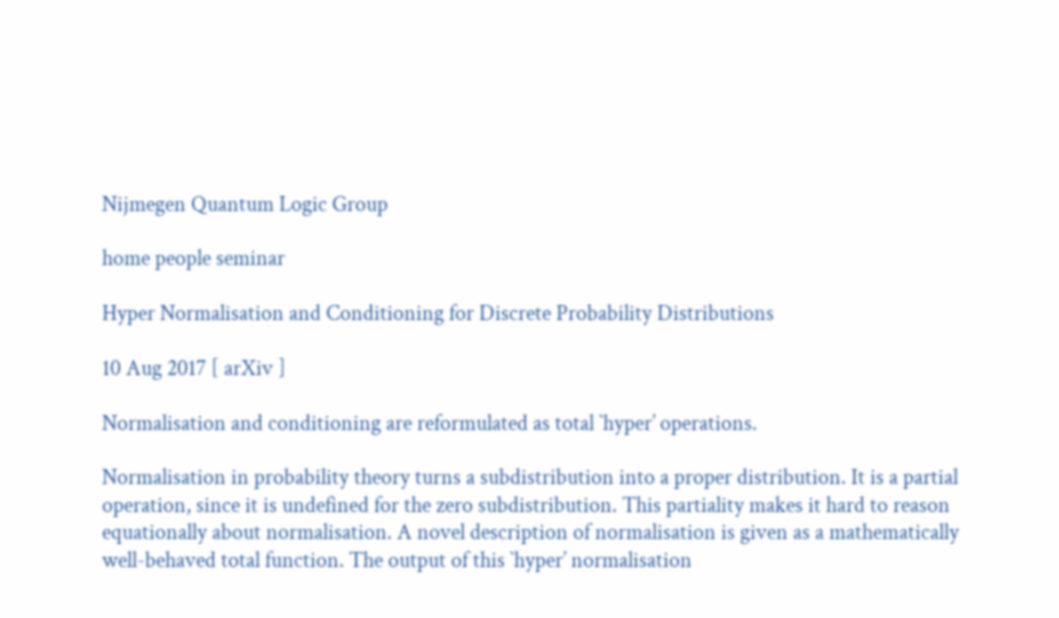Nijmegen Quantum Logic Group

home people seminar

Hyper Normalisation and Conditioning for Discrete Probability Distributions

10 Aug 2017 [ arXiv ]

Normalisation and conditioning are reformulated as total `hyper’ operations.

Normalisation in probability theory turns a subdistribution into a proper distribution. It is a partial operation, since it is undefined for the zero subdistribution. This partiality makes it hard to reason equationally about normalisation. A novel description of normalisation is given as a mathematically well-behaved total function. The output of this `hyper’ normalisation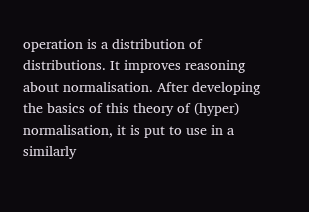operation is a distribution of distributions. It improves reasoning about normalisation. After developing the basics of this theory of (hyper) normalisation, it is put to use in a similarly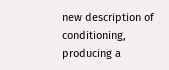new description of conditioning, producing a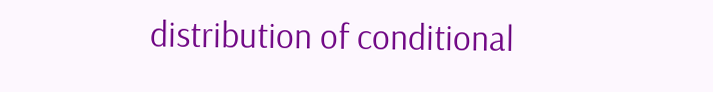distribution of conditional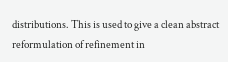distributions. This is used to give a clean abstract reformulation of refinement in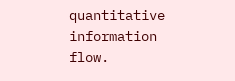quantitative information flow.